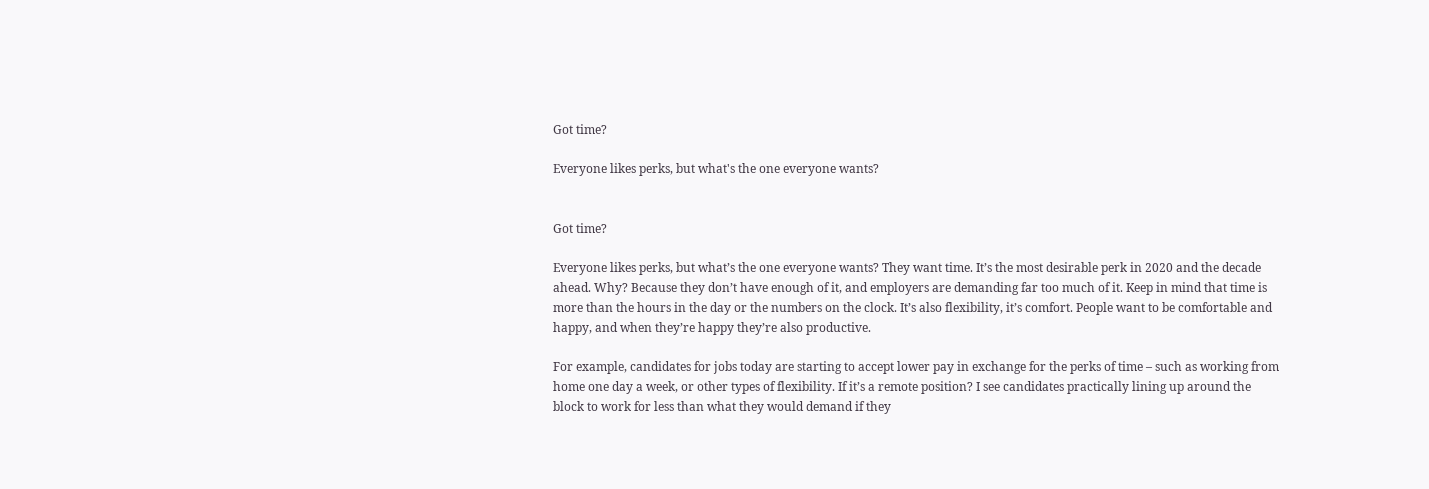Got time?

Everyone likes perks, but what's the one everyone wants?


Got time?

Everyone likes perks, but what’s the one everyone wants? They want time. It’s the most desirable perk in 2020 and the decade ahead. Why? Because they don’t have enough of it, and employers are demanding far too much of it. Keep in mind that time is more than the hours in the day or the numbers on the clock. It’s also flexibility, it’s comfort. People want to be comfortable and happy, and when they’re happy they’re also productive.

For example, candidates for jobs today are starting to accept lower pay in exchange for the perks of time – such as working from home one day a week, or other types of flexibility. If it’s a remote position? I see candidates practically lining up around the block to work for less than what they would demand if they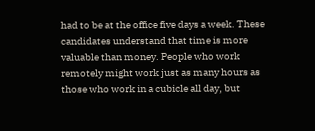had to be at the office five days a week. These candidates understand that time is more valuable than money. People who work remotely might work just as many hours as those who work in a cubicle all day, but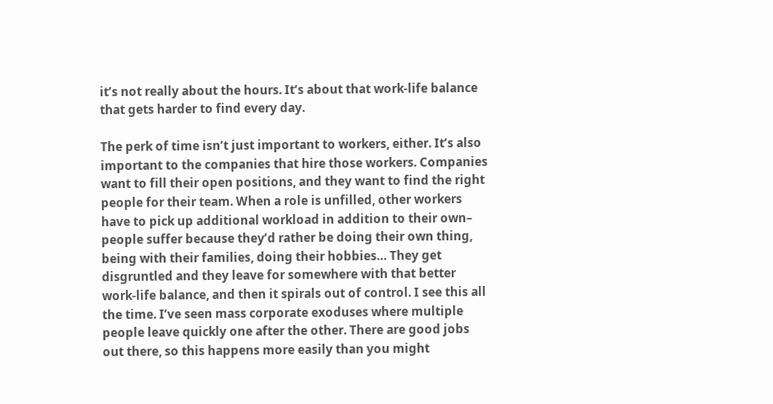it’s not really about the hours. It’s about that work-life balance that gets harder to find every day.

The perk of time isn’t just important to workers, either. It’s also important to the companies that hire those workers. Companies want to fill their open positions, and they want to find the right people for their team. When a role is unfilled, other workers have to pick up additional workload in addition to their own– people suffer because they’d rather be doing their own thing, being with their families, doing their hobbies… They get disgruntled and they leave for somewhere with that better work-life balance, and then it spirals out of control. I see this all the time. I’ve seen mass corporate exoduses where multiple people leave quickly one after the other. There are good jobs out there, so this happens more easily than you might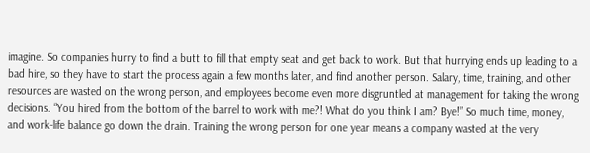imagine. So companies hurry to find a butt to fill that empty seat and get back to work. But that hurrying ends up leading to a bad hire, so they have to start the process again a few months later, and find another person. Salary, time, training, and other resources are wasted on the wrong person, and employees become even more disgruntled at management for taking the wrong decisions. “You hired from the bottom of the barrel to work with me?! What do you think I am? Bye!” So much time, money, and work-life balance go down the drain. Training the wrong person for one year means a company wasted at the very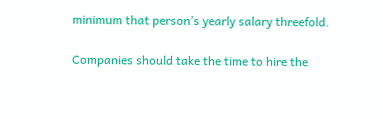minimum that person’s yearly salary threefold.

Companies should take the time to hire the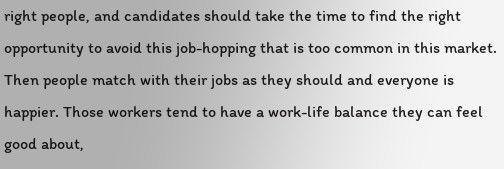right people, and candidates should take the time to find the right opportunity to avoid this job-hopping that is too common in this market. Then people match with their jobs as they should and everyone is happier. Those workers tend to have a work-life balance they can feel good about,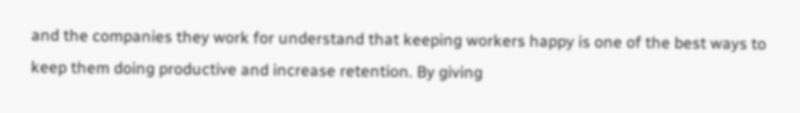and the companies they work for understand that keeping workers happy is one of the best ways to keep them doing productive and increase retention. By giving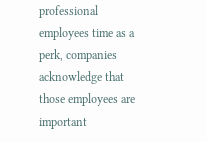professional employees time as a perk, companies acknowledge that those employees are important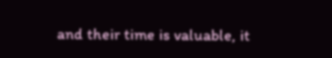and their time is valuable, it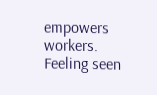empowers workers. Feeling seen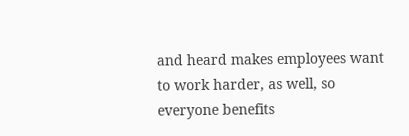and heard makes employees want to work harder, as well, so everyone benefits